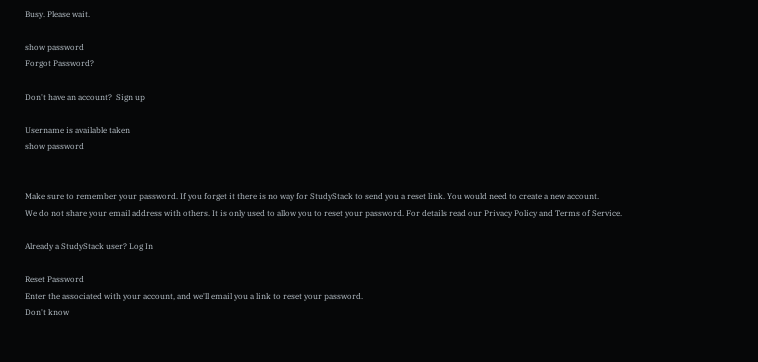Busy. Please wait.

show password
Forgot Password?

Don't have an account?  Sign up

Username is available taken
show password


Make sure to remember your password. If you forget it there is no way for StudyStack to send you a reset link. You would need to create a new account.
We do not share your email address with others. It is only used to allow you to reset your password. For details read our Privacy Policy and Terms of Service.

Already a StudyStack user? Log In

Reset Password
Enter the associated with your account, and we'll email you a link to reset your password.
Don't know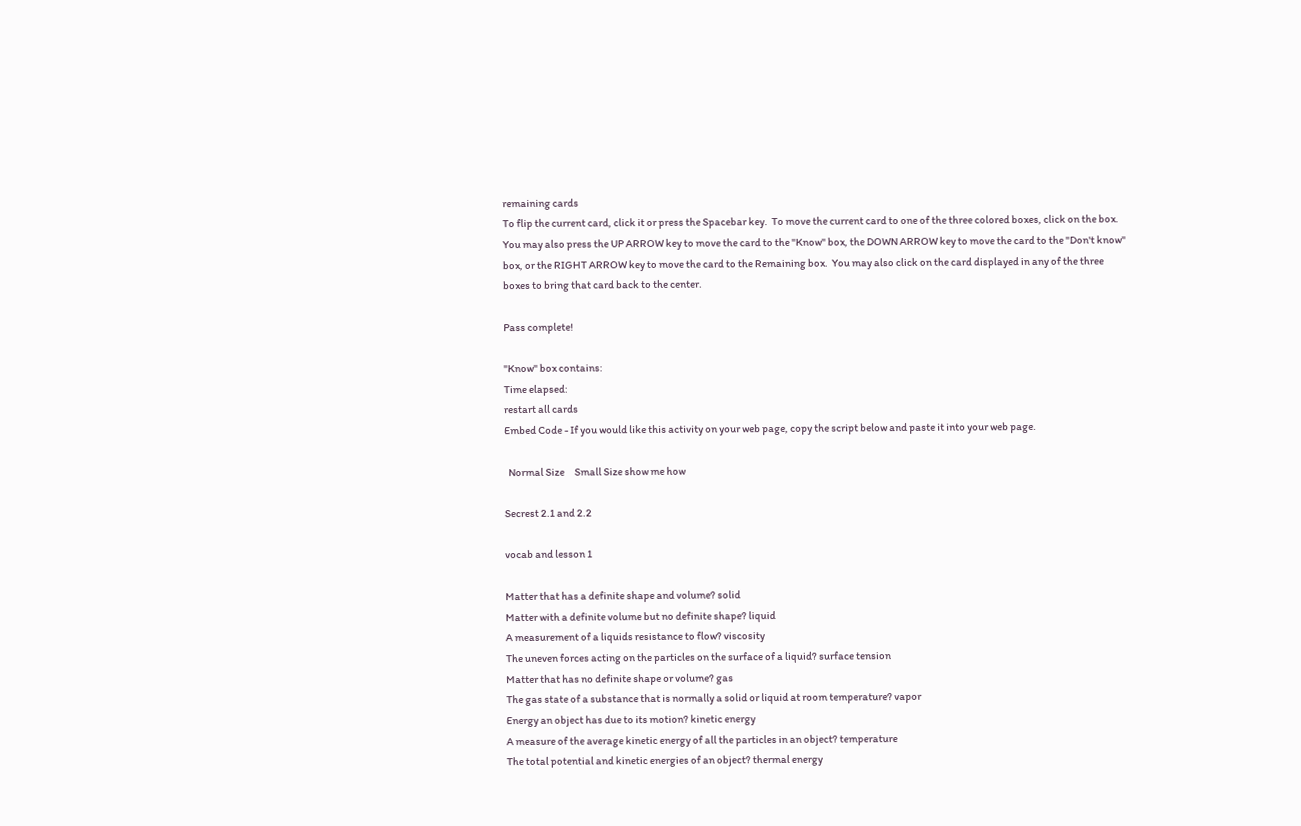remaining cards
To flip the current card, click it or press the Spacebar key.  To move the current card to one of the three colored boxes, click on the box.  You may also press the UP ARROW key to move the card to the "Know" box, the DOWN ARROW key to move the card to the "Don't know" box, or the RIGHT ARROW key to move the card to the Remaining box.  You may also click on the card displayed in any of the three boxes to bring that card back to the center.

Pass complete!

"Know" box contains:
Time elapsed:
restart all cards
Embed Code - If you would like this activity on your web page, copy the script below and paste it into your web page.

  Normal Size     Small Size show me how

Secrest 2.1 and 2.2

vocab and lesson 1

Matter that has a definite shape and volume? solid
Matter with a definite volume but no definite shape? liquid
A measurement of a liquids resistance to flow? viscosity
The uneven forces acting on the particles on the surface of a liquid? surface tension
Matter that has no definite shape or volume? gas
The gas state of a substance that is normally a solid or liquid at room temperature? vapor
Energy an object has due to its motion? kinetic energy
A measure of the average kinetic energy of all the particles in an object? temperature
The total potential and kinetic energies of an object? thermal energy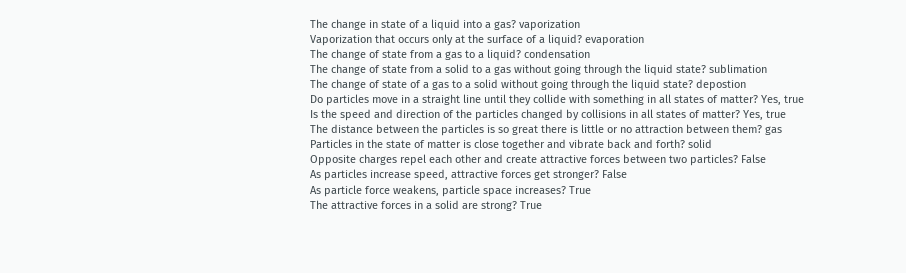The change in state of a liquid into a gas? vaporization
Vaporization that occurs only at the surface of a liquid? evaporation
The change of state from a gas to a liquid? condensation
The change of state from a solid to a gas without going through the liquid state? sublimation
The change of state of a gas to a solid without going through the liquid state? depostion
Do particles move in a straight line until they collide with something in all states of matter? Yes, true
Is the speed and direction of the particles changed by collisions in all states of matter? Yes, true
The distance between the particles is so great there is little or no attraction between them? gas
Particles in the state of matter is close together and vibrate back and forth? solid
Opposite charges repel each other and create attractive forces between two particles? False
As particles increase speed, attractive forces get stronger? False
As particle force weakens, particle space increases? True
The attractive forces in a solid are strong? True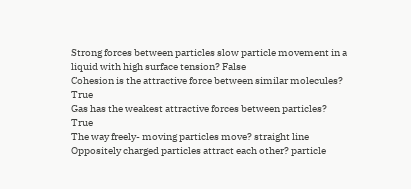Strong forces between particles slow particle movement in a liquid with high surface tension? False
Cohesion is the attractive force between similar molecules? True
Gas has the weakest attractive forces between particles? True
The way freely- moving particles move? straight line
Oppositely charged particles attract each other? particle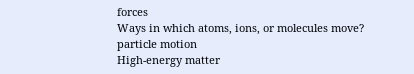forces
Ways in which atoms, ions, or molecules move? particle motion
High-energy matter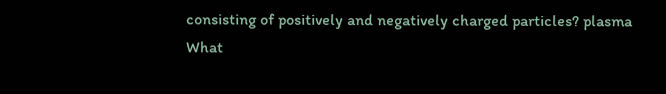consisting of positively and negatively charged particles? plasma
What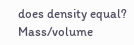does density equal? Mass/volume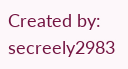Created by: secreely2983